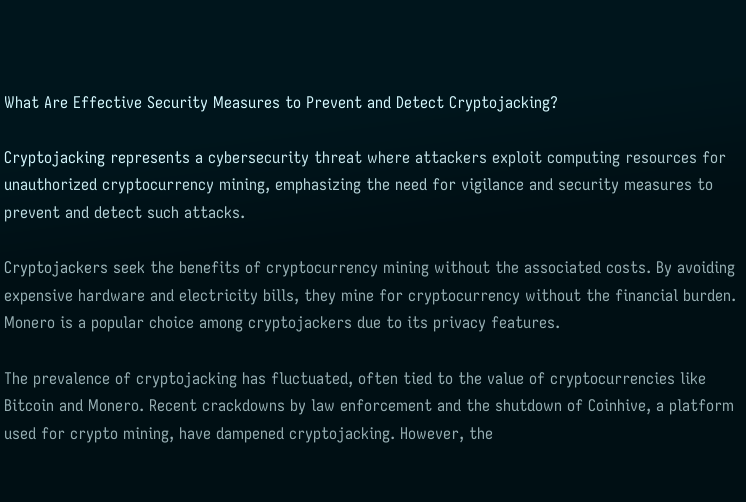What Are Effective Security Measures to Prevent and Detect Cryptojacking?

Cryptojacking represents a cybersecurity threat where attackers exploit computing resources for unauthorized cryptocurrency mining, emphasizing the need for vigilance and security measures to prevent and detect such attacks.

Cryptojackers seek the benefits of cryptocurrency mining without the associated costs. By avoiding expensive hardware and electricity bills, they mine for cryptocurrency without the financial burden. Monero is a popular choice among cryptojackers due to its privacy features.

The prevalence of cryptojacking has fluctuated, often tied to the value of cryptocurrencies like Bitcoin and Monero. Recent crackdowns by law enforcement and the shutdown of Coinhive, a platform used for crypto mining, have dampened cryptojacking. However, the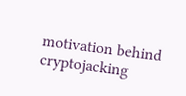motivation behind cryptojacking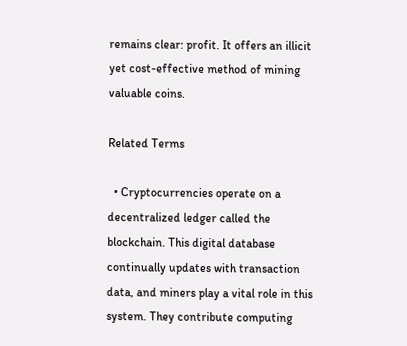remains clear: profit. It offers an illicit yet cost-effective method of mining valuable coins.

Related Terms

  • Cryptocurrencies operate on a decentralized ledger called the blockchain. This digital database continually updates with transaction data, and miners play a vital role in this system. They contribute computing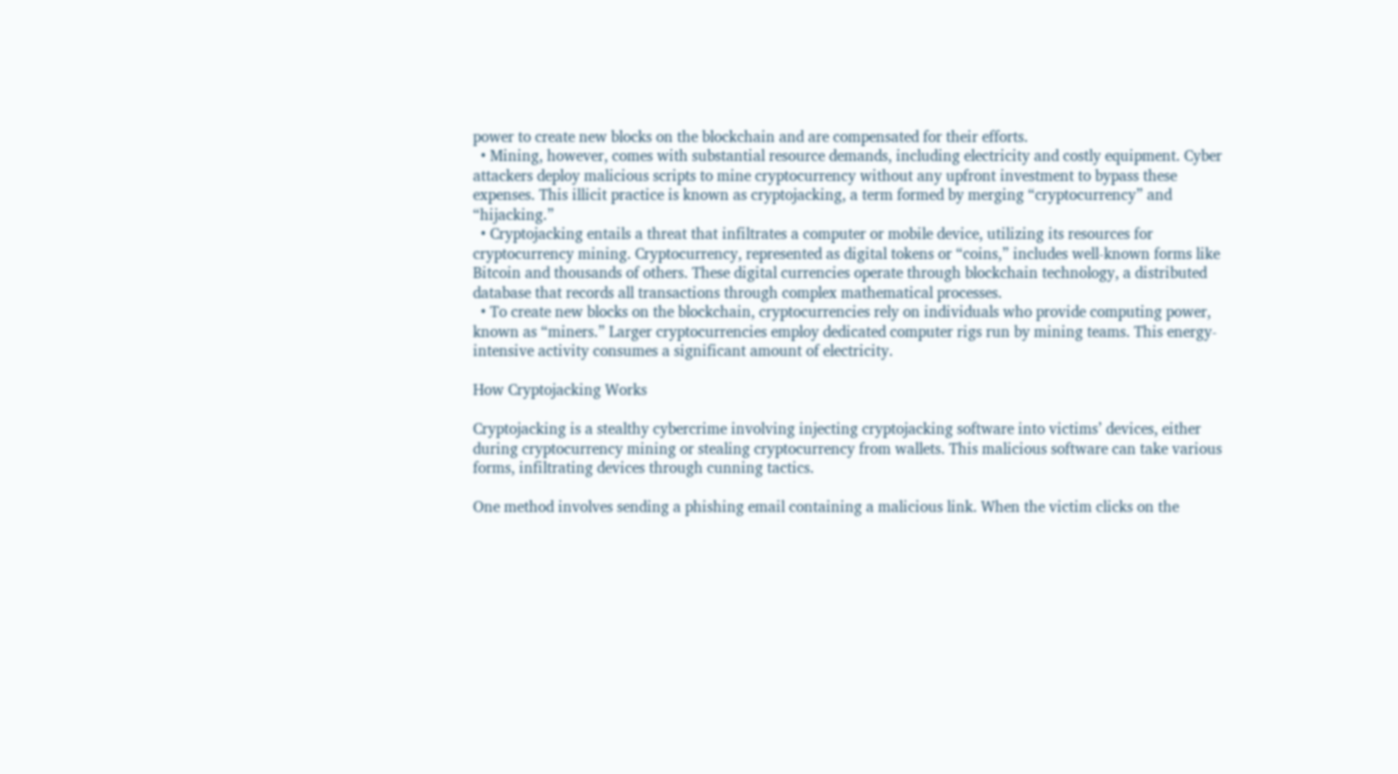power to create new blocks on the blockchain and are compensated for their efforts.
  • Mining, however, comes with substantial resource demands, including electricity and costly equipment. Cyber attackers deploy malicious scripts to mine cryptocurrency without any upfront investment to bypass these expenses. This illicit practice is known as cryptojacking, a term formed by merging “cryptocurrency” and “hijacking.”
  • Cryptojacking entails a threat that infiltrates a computer or mobile device, utilizing its resources for cryptocurrency mining. Cryptocurrency, represented as digital tokens or “coins,” includes well-known forms like Bitcoin and thousands of others. These digital currencies operate through blockchain technology, a distributed database that records all transactions through complex mathematical processes.
  • To create new blocks on the blockchain, cryptocurrencies rely on individuals who provide computing power, known as “miners.” Larger cryptocurrencies employ dedicated computer rigs run by mining teams. This energy-intensive activity consumes a significant amount of electricity.

How Cryptojacking Works

Cryptojacking is a stealthy cybercrime involving injecting cryptojacking software into victims’ devices, either during cryptocurrency mining or stealing cryptocurrency from wallets. This malicious software can take various forms, infiltrating devices through cunning tactics.

One method involves sending a phishing email containing a malicious link. When the victim clicks on the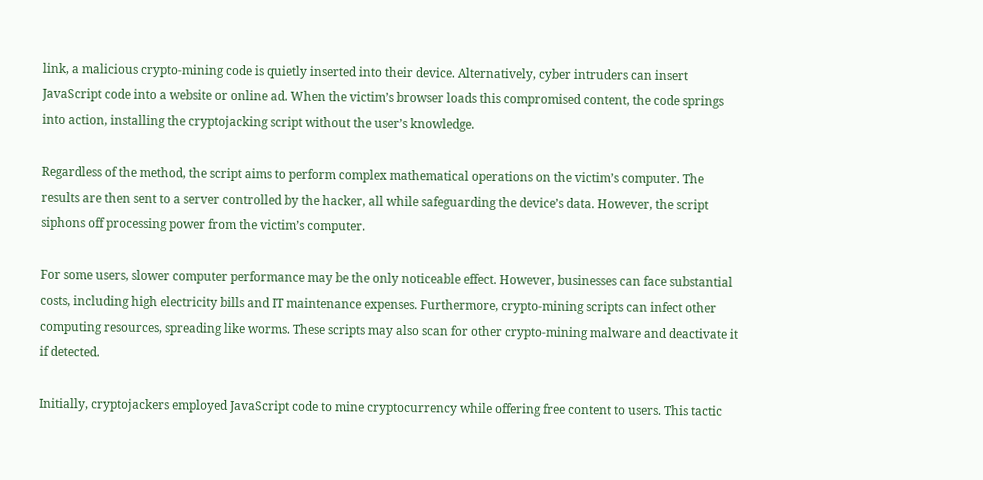link, a malicious crypto-mining code is quietly inserted into their device. Alternatively, cyber intruders can insert JavaScript code into a website or online ad. When the victim’s browser loads this compromised content, the code springs into action, installing the cryptojacking script without the user’s knowledge.

Regardless of the method, the script aims to perform complex mathematical operations on the victim’s computer. The results are then sent to a server controlled by the hacker, all while safeguarding the device’s data. However, the script siphons off processing power from the victim’s computer.

For some users, slower computer performance may be the only noticeable effect. However, businesses can face substantial costs, including high electricity bills and IT maintenance expenses. Furthermore, crypto-mining scripts can infect other computing resources, spreading like worms. These scripts may also scan for other crypto-mining malware and deactivate it if detected.

Initially, cryptojackers employed JavaScript code to mine cryptocurrency while offering free content to users. This tactic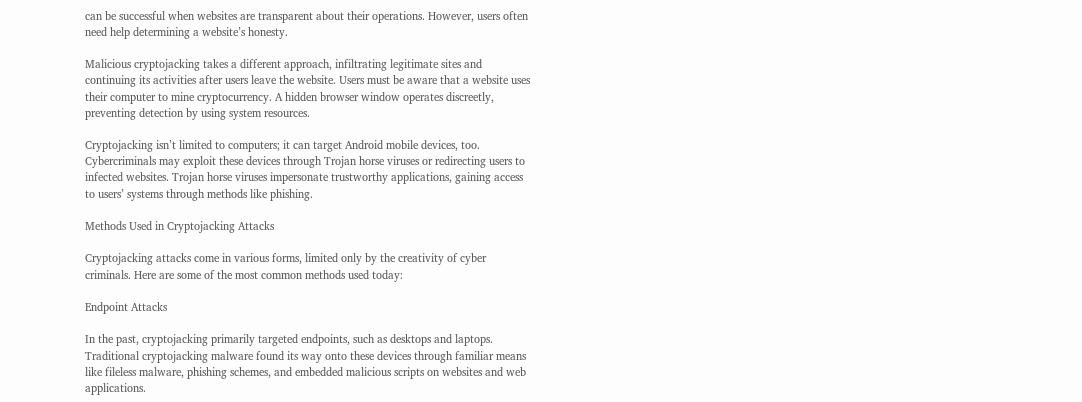can be successful when websites are transparent about their operations. However, users often need help determining a website’s honesty.

Malicious cryptojacking takes a different approach, infiltrating legitimate sites and continuing its activities after users leave the website. Users must be aware that a website uses their computer to mine cryptocurrency. A hidden browser window operates discreetly, preventing detection by using system resources.

Cryptojacking isn’t limited to computers; it can target Android mobile devices, too. Cybercriminals may exploit these devices through Trojan horse viruses or redirecting users to infected websites. Trojan horse viruses impersonate trustworthy applications, gaining access to users’ systems through methods like phishing.

Methods Used in Cryptojacking Attacks

Cryptojacking attacks come in various forms, limited only by the creativity of cyber criminals. Here are some of the most common methods used today:

Endpoint Attacks

In the past, cryptojacking primarily targeted endpoints, such as desktops and laptops. Traditional cryptojacking malware found its way onto these devices through familiar means like fileless malware, phishing schemes, and embedded malicious scripts on websites and web applications.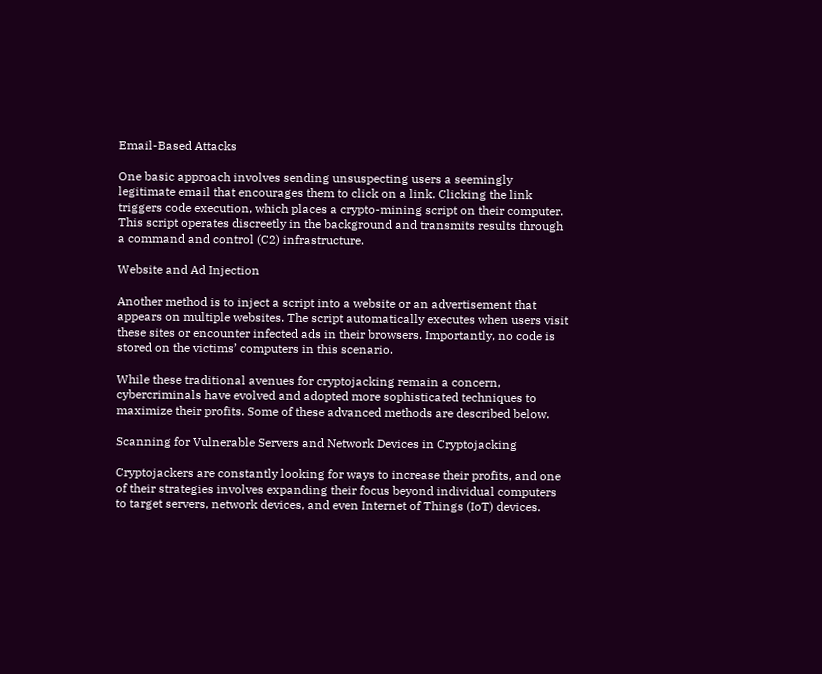Email-Based Attacks

One basic approach involves sending unsuspecting users a seemingly legitimate email that encourages them to click on a link. Clicking the link triggers code execution, which places a crypto-mining script on their computer. This script operates discreetly in the background and transmits results through a command and control (C2) infrastructure.

Website and Ad Injection

Another method is to inject a script into a website or an advertisement that appears on multiple websites. The script automatically executes when users visit these sites or encounter infected ads in their browsers. Importantly, no code is stored on the victims’ computers in this scenario.

While these traditional avenues for cryptojacking remain a concern, cybercriminals have evolved and adopted more sophisticated techniques to maximize their profits. Some of these advanced methods are described below.

Scanning for Vulnerable Servers and Network Devices in Cryptojacking

Cryptojackers are constantly looking for ways to increase their profits, and one of their strategies involves expanding their focus beyond individual computers to target servers, network devices, and even Internet of Things (IoT) devices.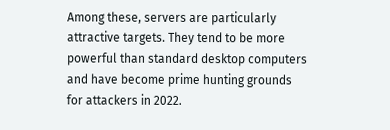Among these, servers are particularly attractive targets. They tend to be more powerful than standard desktop computers and have become prime hunting grounds for attackers in 2022.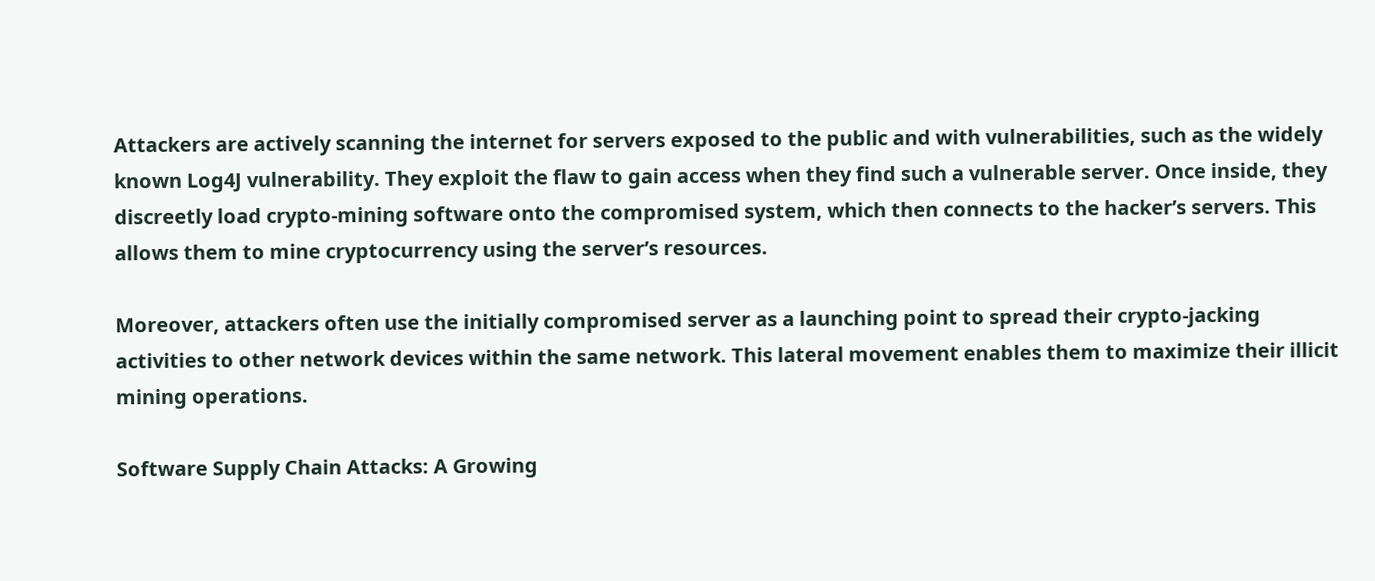Attackers are actively scanning the internet for servers exposed to the public and with vulnerabilities, such as the widely known Log4J vulnerability. They exploit the flaw to gain access when they find such a vulnerable server. Once inside, they discreetly load crypto-mining software onto the compromised system, which then connects to the hacker’s servers. This allows them to mine cryptocurrency using the server’s resources.

Moreover, attackers often use the initially compromised server as a launching point to spread their crypto-jacking activities to other network devices within the same network. This lateral movement enables them to maximize their illicit mining operations.

Software Supply Chain Attacks: A Growing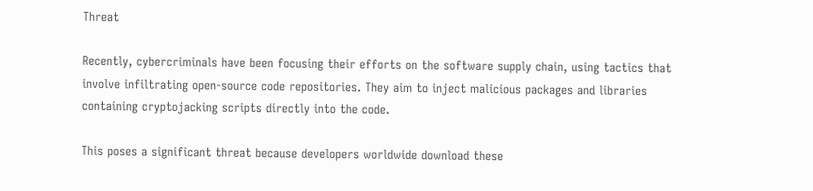Threat

Recently, cybercriminals have been focusing their efforts on the software supply chain, using tactics that involve infiltrating open-source code repositories. They aim to inject malicious packages and libraries containing cryptojacking scripts directly into the code.

This poses a significant threat because developers worldwide download these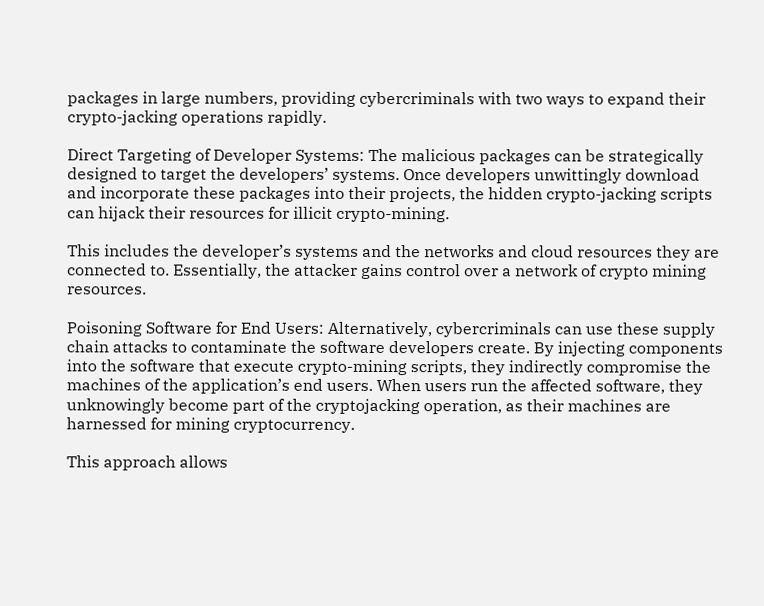packages in large numbers, providing cybercriminals with two ways to expand their crypto-jacking operations rapidly.

Direct Targeting of Developer Systems: The malicious packages can be strategically designed to target the developers’ systems. Once developers unwittingly download and incorporate these packages into their projects, the hidden crypto-jacking scripts can hijack their resources for illicit crypto-mining.

This includes the developer’s systems and the networks and cloud resources they are connected to. Essentially, the attacker gains control over a network of crypto mining resources.

Poisoning Software for End Users: Alternatively, cybercriminals can use these supply chain attacks to contaminate the software developers create. By injecting components into the software that execute crypto-mining scripts, they indirectly compromise the machines of the application’s end users. When users run the affected software, they unknowingly become part of the cryptojacking operation, as their machines are harnessed for mining cryptocurrency.

This approach allows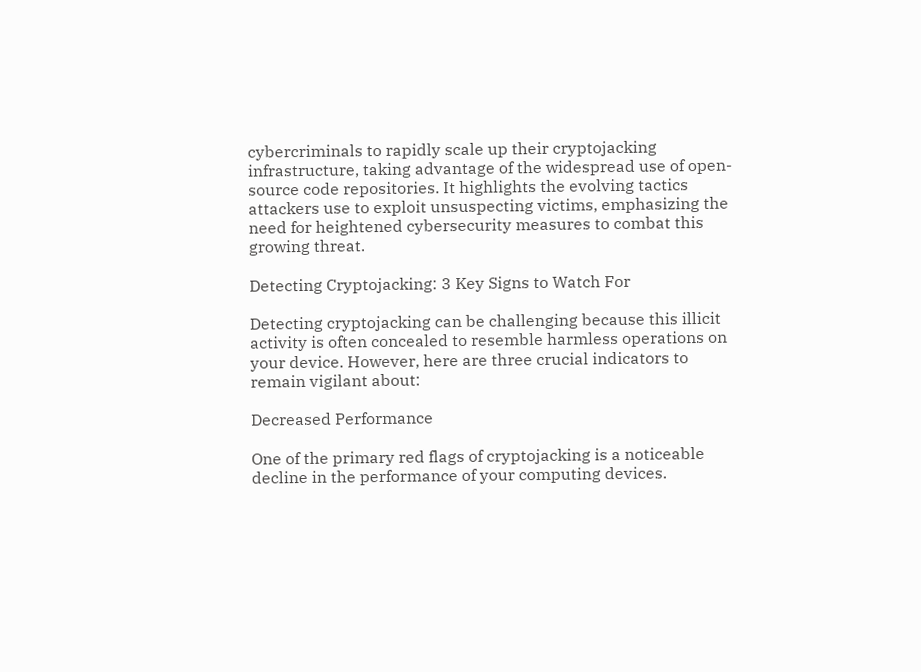cybercriminals to rapidly scale up their cryptojacking infrastructure, taking advantage of the widespread use of open-source code repositories. It highlights the evolving tactics attackers use to exploit unsuspecting victims, emphasizing the need for heightened cybersecurity measures to combat this growing threat.

Detecting Cryptojacking: 3 Key Signs to Watch For

Detecting cryptojacking can be challenging because this illicit activity is often concealed to resemble harmless operations on your device. However, here are three crucial indicators to remain vigilant about:

Decreased Performance

One of the primary red flags of cryptojacking is a noticeable decline in the performance of your computing devices.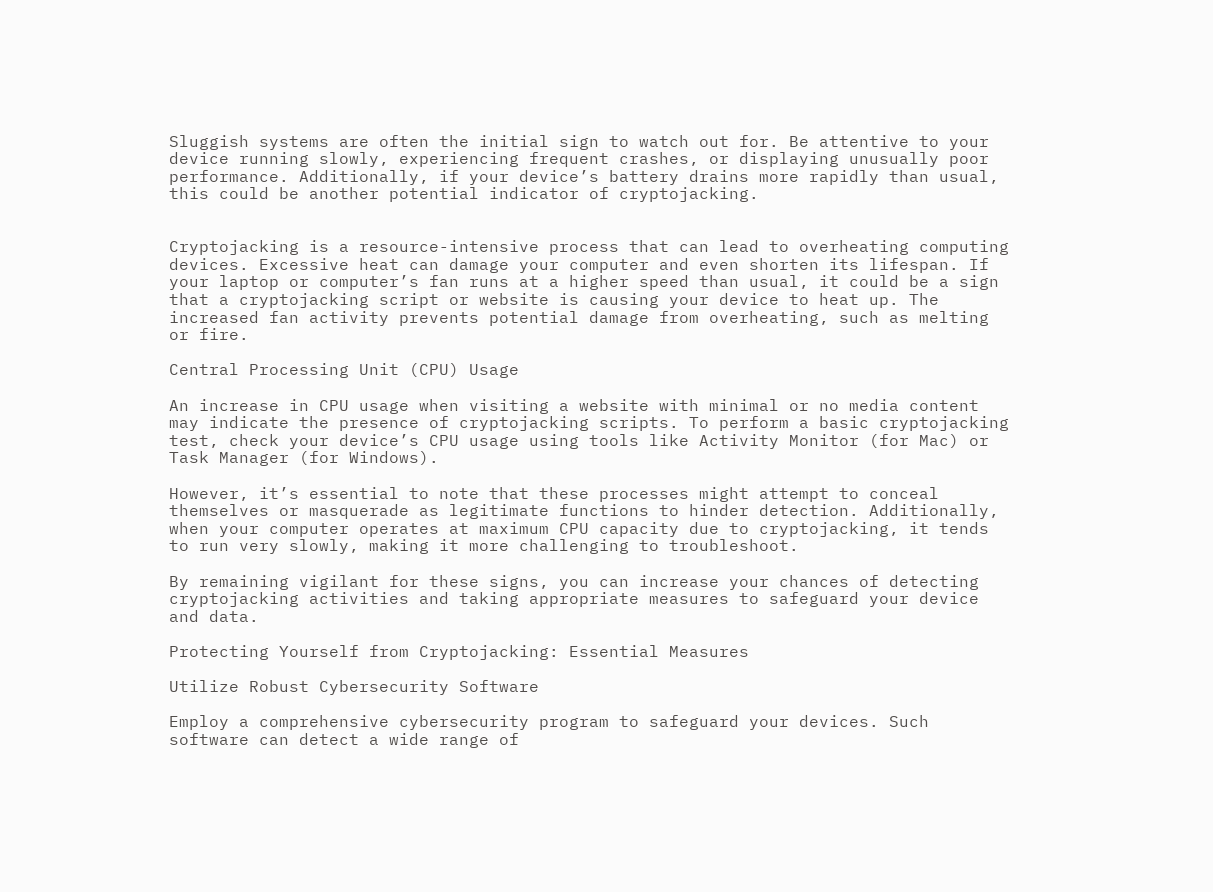Sluggish systems are often the initial sign to watch out for. Be attentive to your device running slowly, experiencing frequent crashes, or displaying unusually poor performance. Additionally, if your device’s battery drains more rapidly than usual, this could be another potential indicator of cryptojacking.


Cryptojacking is a resource-intensive process that can lead to overheating computing devices. Excessive heat can damage your computer and even shorten its lifespan. If your laptop or computer’s fan runs at a higher speed than usual, it could be a sign that a cryptojacking script or website is causing your device to heat up. The increased fan activity prevents potential damage from overheating, such as melting or fire.

Central Processing Unit (CPU) Usage

An increase in CPU usage when visiting a website with minimal or no media content may indicate the presence of cryptojacking scripts. To perform a basic cryptojacking test, check your device’s CPU usage using tools like Activity Monitor (for Mac) or Task Manager (for Windows).

However, it’s essential to note that these processes might attempt to conceal themselves or masquerade as legitimate functions to hinder detection. Additionally, when your computer operates at maximum CPU capacity due to cryptojacking, it tends to run very slowly, making it more challenging to troubleshoot.

By remaining vigilant for these signs, you can increase your chances of detecting cryptojacking activities and taking appropriate measures to safeguard your device and data.

Protecting Yourself from Cryptojacking: Essential Measures

Utilize Robust Cybersecurity Software

Employ a comprehensive cybersecurity program to safeguard your devices. Such software can detect a wide range of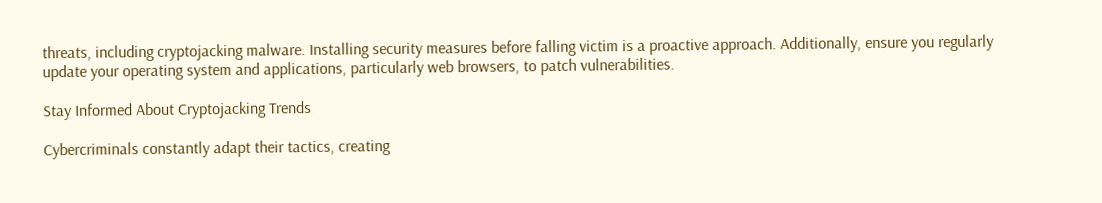threats, including cryptojacking malware. Installing security measures before falling victim is a proactive approach. Additionally, ensure you regularly update your operating system and applications, particularly web browsers, to patch vulnerabilities.

Stay Informed About Cryptojacking Trends

Cybercriminals constantly adapt their tactics, creating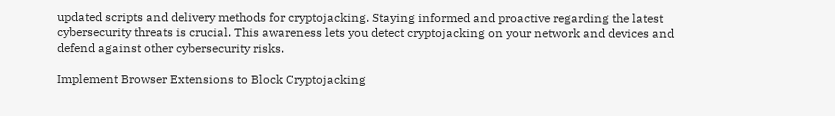updated scripts and delivery methods for cryptojacking. Staying informed and proactive regarding the latest cybersecurity threats is crucial. This awareness lets you detect cryptojacking on your network and devices and defend against other cybersecurity risks.

Implement Browser Extensions to Block Cryptojacking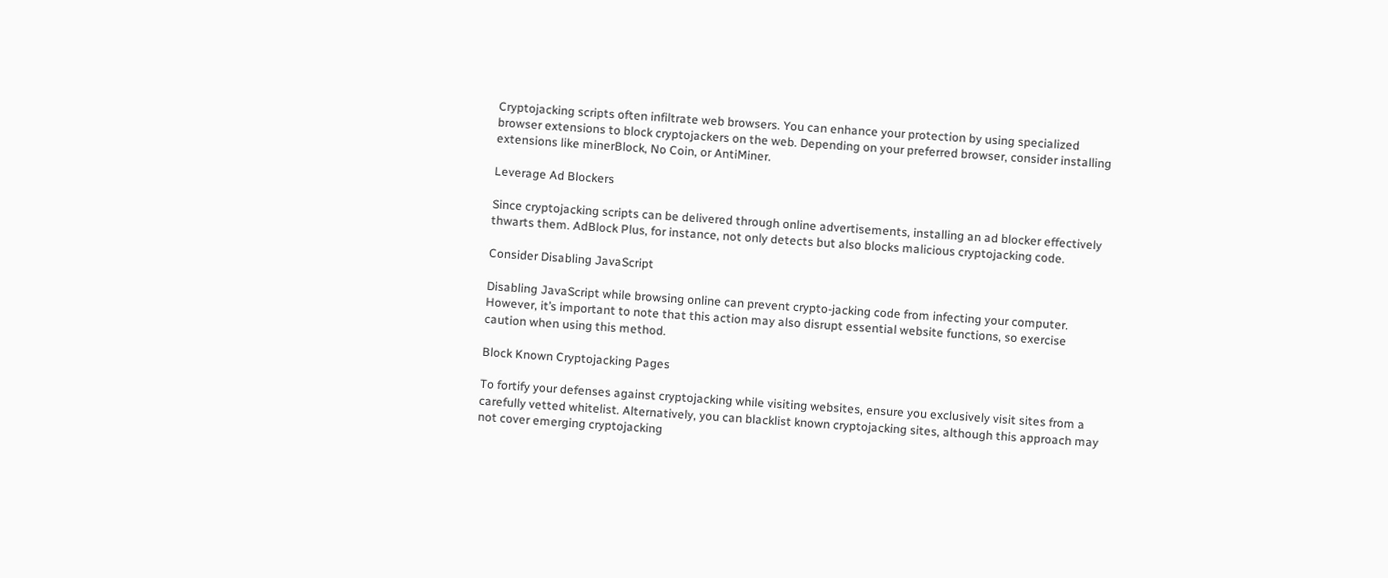Cryptojacking scripts often infiltrate web browsers. You can enhance your protection by using specialized browser extensions to block cryptojackers on the web. Depending on your preferred browser, consider installing extensions like minerBlock, No Coin, or AntiMiner.

Leverage Ad Blockers

Since cryptojacking scripts can be delivered through online advertisements, installing an ad blocker effectively thwarts them. AdBlock Plus, for instance, not only detects but also blocks malicious cryptojacking code.

Consider Disabling JavaScript

Disabling JavaScript while browsing online can prevent crypto-jacking code from infecting your computer. However, it’s important to note that this action may also disrupt essential website functions, so exercise caution when using this method.

Block Known Cryptojacking Pages

To fortify your defenses against cryptojacking while visiting websites, ensure you exclusively visit sites from a carefully vetted whitelist. Alternatively, you can blacklist known cryptojacking sites, although this approach may not cover emerging cryptojacking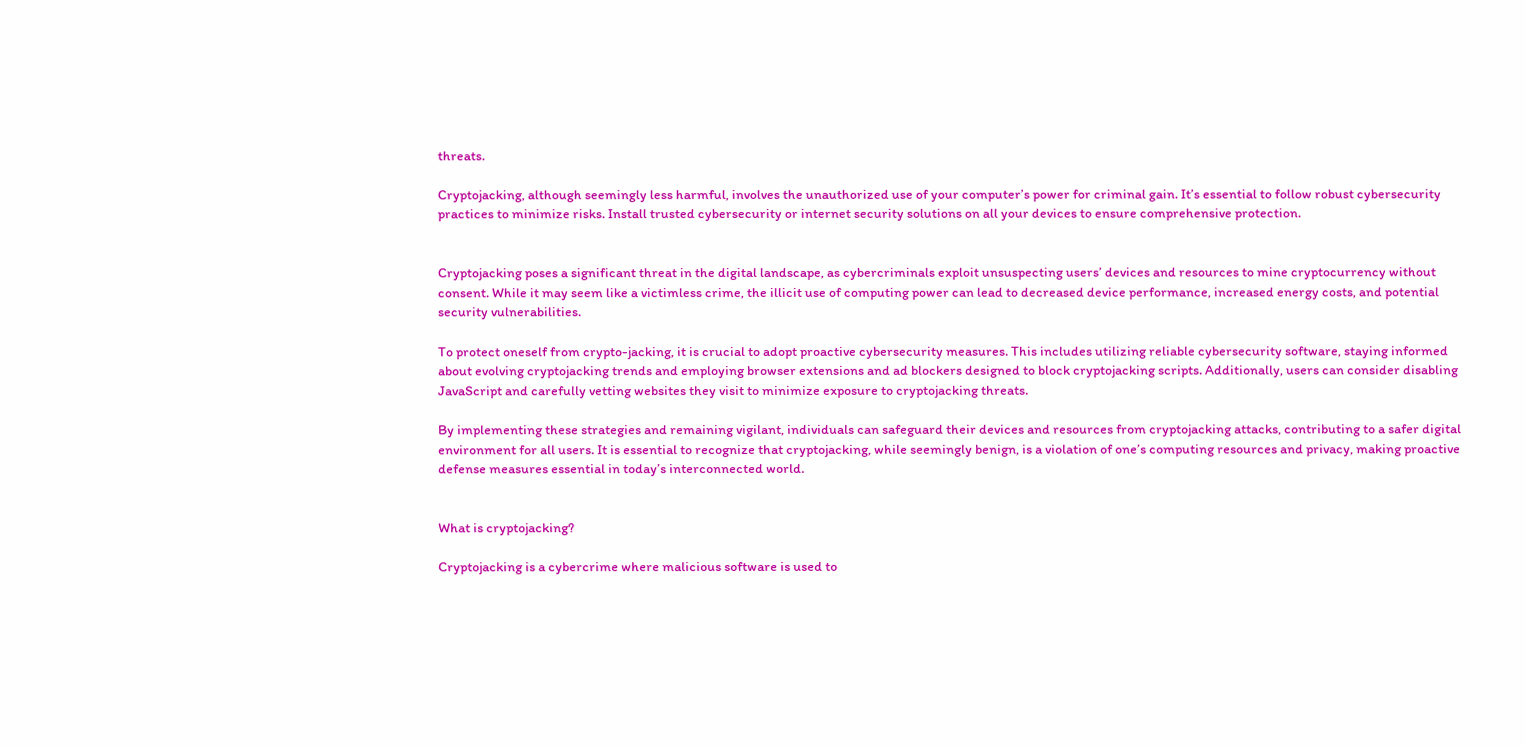threats.

Cryptojacking, although seemingly less harmful, involves the unauthorized use of your computer’s power for criminal gain. It’s essential to follow robust cybersecurity practices to minimize risks. Install trusted cybersecurity or internet security solutions on all your devices to ensure comprehensive protection.


Cryptojacking poses a significant threat in the digital landscape, as cybercriminals exploit unsuspecting users’ devices and resources to mine cryptocurrency without consent. While it may seem like a victimless crime, the illicit use of computing power can lead to decreased device performance, increased energy costs, and potential security vulnerabilities.

To protect oneself from crypto-jacking, it is crucial to adopt proactive cybersecurity measures. This includes utilizing reliable cybersecurity software, staying informed about evolving cryptojacking trends and employing browser extensions and ad blockers designed to block cryptojacking scripts. Additionally, users can consider disabling JavaScript and carefully vetting websites they visit to minimize exposure to cryptojacking threats.

By implementing these strategies and remaining vigilant, individuals can safeguard their devices and resources from cryptojacking attacks, contributing to a safer digital environment for all users. It is essential to recognize that cryptojacking, while seemingly benign, is a violation of one’s computing resources and privacy, making proactive defense measures essential in today’s interconnected world.


What is cryptojacking?

Cryptojacking is a cybercrime where malicious software is used to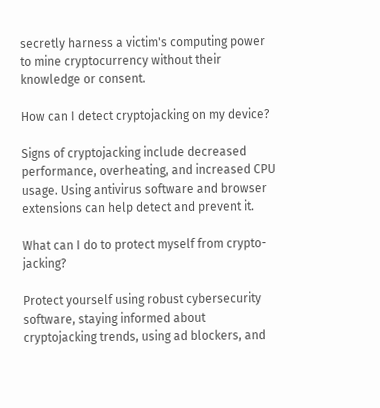secretly harness a victim's computing power to mine cryptocurrency without their knowledge or consent.

How can I detect cryptojacking on my device?

Signs of cryptojacking include decreased performance, overheating, and increased CPU usage. Using antivirus software and browser extensions can help detect and prevent it.

What can I do to protect myself from crypto-jacking?

Protect yourself using robust cybersecurity software, staying informed about cryptojacking trends, using ad blockers, and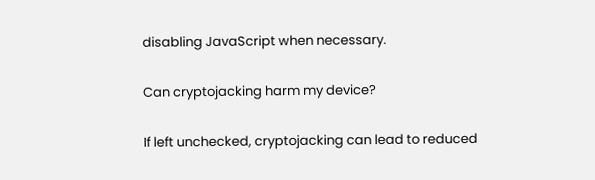disabling JavaScript when necessary.

Can cryptojacking harm my device?

If left unchecked, cryptojacking can lead to reduced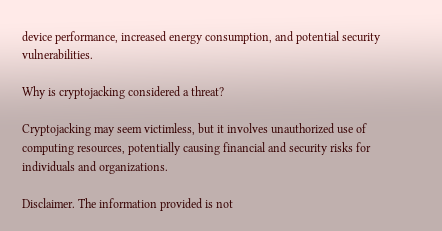device performance, increased energy consumption, and potential security vulnerabilities.

Why is cryptojacking considered a threat?

Cryptojacking may seem victimless, but it involves unauthorized use of computing resources, potentially causing financial and security risks for individuals and organizations.

Disclaimer. The information provided is not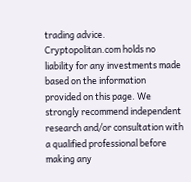trading advice. Cryptopolitan.com holds no liability for any investments made based on the information provided on this page. We strongly recommend independent research and/or consultation with a qualified professional before making any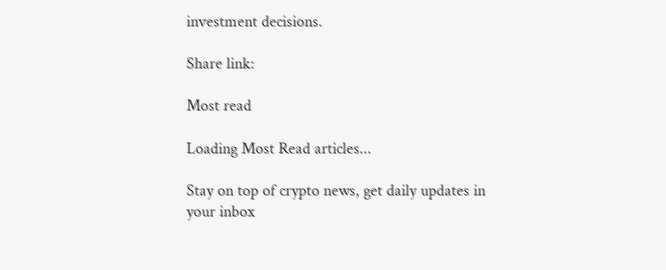investment decisions.

Share link:

Most read

Loading Most Read articles...

Stay on top of crypto news, get daily updates in your inbox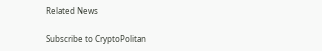Related News

Subscribe to CryptoPolitan